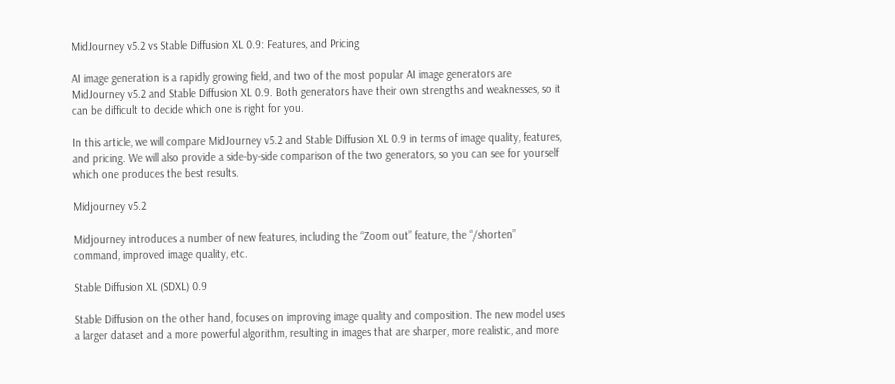MidJourney v5.2 vs Stable Diffusion XL 0.9: Features, and Pricing

AI image generation is a rapidly growing field, and two of the most popular AI image generators are MidJourney v5.2 and Stable Diffusion XL 0.9. Both generators have their own strengths and weaknesses, so it can be difficult to decide which one is right for you.

In this article, we will compare MidJourney v5.2 and Stable Diffusion XL 0.9 in terms of image quality, features, and pricing. We will also provide a side-by-side comparison of the two generators, so you can see for yourself which one produces the best results.

Midjourney v5.2

Midjourney introduces a number of new features, including the “Zoom out” feature, the “/shorten” command, improved image quality, etc.

Stable Diffusion XL (SDXL) 0.9

Stable Diffusion on the other hand, focuses on improving image quality and composition. The new model uses a larger dataset and a more powerful algorithm, resulting in images that are sharper, more realistic, and more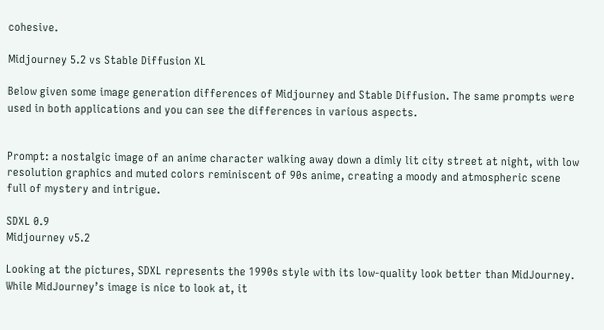cohesive.

Midjourney 5.2 vs Stable Diffusion XL

Below given some image generation differences of Midjourney and Stable Diffusion. The same prompts were used in both applications and you can see the differences in various aspects.


Prompt: a nostalgic image of an anime character walking away down a dimly lit city street at night, with low resolution graphics and muted colors reminiscent of 90s anime, creating a moody and atmospheric scene full of mystery and intrigue.

SDXL 0.9
Midjourney v5.2

Looking at the pictures, SDXL represents the 1990s style with its low-quality look better than MidJourney. While MidJourney’s image is nice to look at, it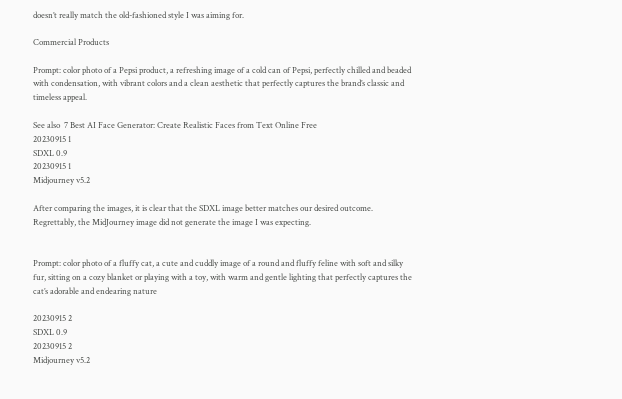doesn’t really match the old-fashioned style I was aiming for.

Commercial Products

Prompt: color photo of a Pepsi product, a refreshing image of a cold can of Pepsi, perfectly chilled and beaded with condensation, with vibrant colors and a clean aesthetic that perfectly captures the brand’s classic and timeless appeal.

See also  7 Best AI Face Generator: Create Realistic Faces from Text Online Free
20230915 1
SDXL 0.9
20230915 1
Midjourney v5.2

After comparing the images, it is clear that the SDXL image better matches our desired outcome. Regrettably, the MidJourney image did not generate the image I was expecting.


Prompt: color photo of a fluffy cat, a cute and cuddly image of a round and fluffy feline with soft and silky fur, sitting on a cozy blanket or playing with a toy, with warm and gentle lighting that perfectly captures the cat’s adorable and endearing nature

20230915 2
SDXL 0.9
20230915 2
Midjourney v5.2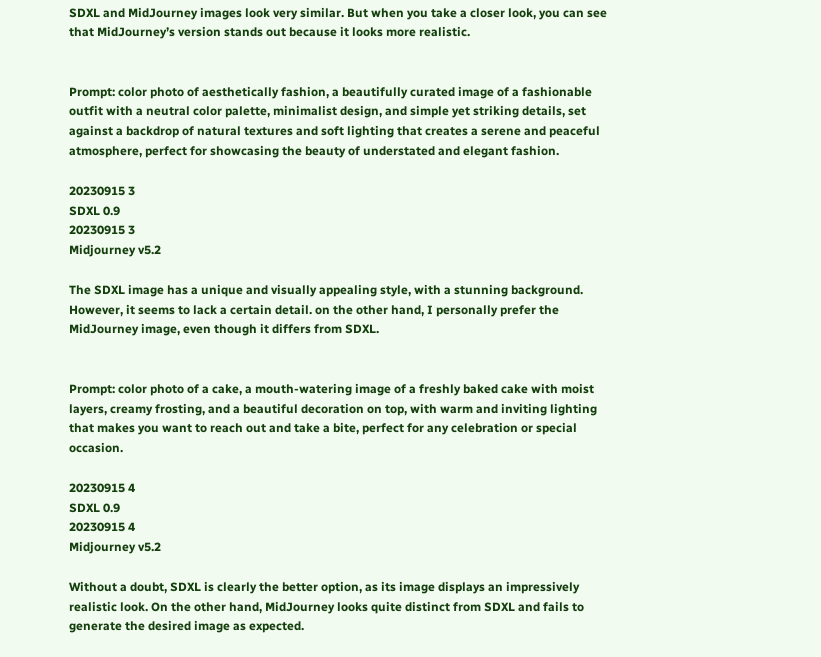SDXL and MidJourney images look very similar. But when you take a closer look, you can see that MidJourney’s version stands out because it looks more realistic.


Prompt: color photo of aesthetically fashion, a beautifully curated image of a fashionable outfit with a neutral color palette, minimalist design, and simple yet striking details, set against a backdrop of natural textures and soft lighting that creates a serene and peaceful atmosphere, perfect for showcasing the beauty of understated and elegant fashion.

20230915 3
SDXL 0.9
20230915 3
Midjourney v5.2

The SDXL image has a unique and visually appealing style, with a stunning background. However, it seems to lack a certain detail. on the other hand, I personally prefer the MidJourney image, even though it differs from SDXL.


Prompt: color photo of a cake, a mouth-watering image of a freshly baked cake with moist layers, creamy frosting, and a beautiful decoration on top, with warm and inviting lighting that makes you want to reach out and take a bite, perfect for any celebration or special occasion.

20230915 4
SDXL 0.9
20230915 4
Midjourney v5.2

Without a doubt, SDXL is clearly the better option, as its image displays an impressively realistic look. On the other hand, MidJourney looks quite distinct from SDXL and fails to generate the desired image as expected.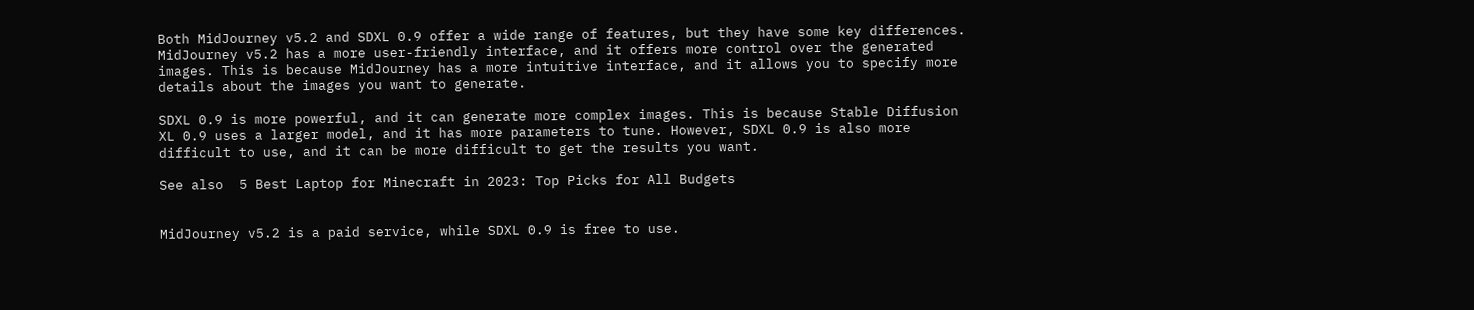Both MidJourney v5.2 and SDXL 0.9 offer a wide range of features, but they have some key differences. MidJourney v5.2 has a more user-friendly interface, and it offers more control over the generated images. This is because MidJourney has a more intuitive interface, and it allows you to specify more details about the images you want to generate.

SDXL 0.9 is more powerful, and it can generate more complex images. This is because Stable Diffusion XL 0.9 uses a larger model, and it has more parameters to tune. However, SDXL 0.9 is also more difficult to use, and it can be more difficult to get the results you want.

See also  5 Best Laptop for Minecraft in 2023: Top Picks for All Budgets


MidJourney v5.2 is a paid service, while SDXL 0.9 is free to use.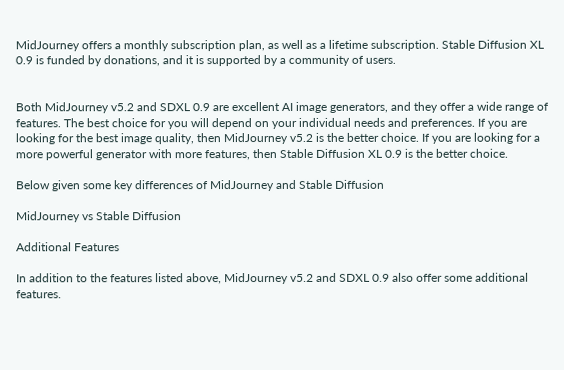MidJourney offers a monthly subscription plan, as well as a lifetime subscription. Stable Diffusion XL 0.9 is funded by donations, and it is supported by a community of users.


Both MidJourney v5.2 and SDXL 0.9 are excellent AI image generators, and they offer a wide range of features. The best choice for you will depend on your individual needs and preferences. If you are looking for the best image quality, then MidJourney v5.2 is the better choice. If you are looking for a more powerful generator with more features, then Stable Diffusion XL 0.9 is the better choice.

Below given some key differences of MidJourney and Stable Diffusion

MidJourney vs Stable Diffusion

Additional Features

In addition to the features listed above, MidJourney v5.2 and SDXL 0.9 also offer some additional features.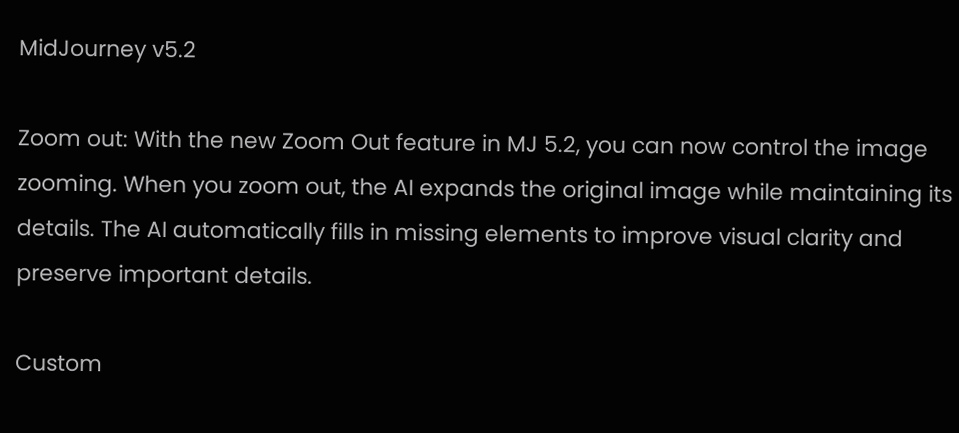MidJourney v5.2

Zoom out: With the new Zoom Out feature in MJ 5.2, you can now control the image zooming. When you zoom out, the AI expands the original image while maintaining its details. The AI automatically fills in missing elements to improve visual clarity and preserve important details.

Custom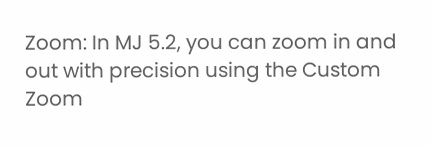Zoom: In MJ 5.2, you can zoom in and out with precision using the Custom Zoom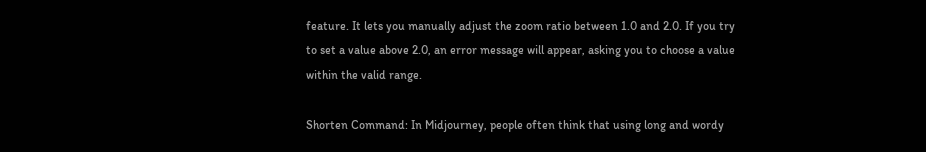feature. It lets you manually adjust the zoom ratio between 1.0 and 2.0. If you try to set a value above 2.0, an error message will appear, asking you to choose a value within the valid range.

Shorten Command: In Midjourney, people often think that using long and wordy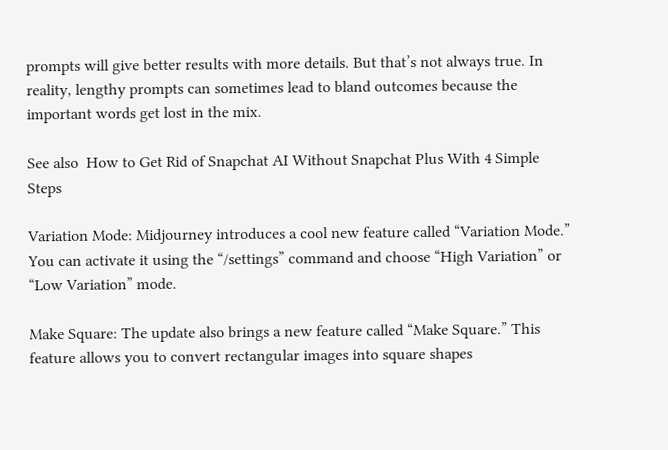prompts will give better results with more details. But that’s not always true. In reality, lengthy prompts can sometimes lead to bland outcomes because the important words get lost in the mix.

See also  How to Get Rid of Snapchat AI Without Snapchat Plus With 4 Simple Steps

Variation Mode: Midjourney introduces a cool new feature called “Variation Mode.” You can activate it using the “/settings” command and choose “High Variation” or “Low Variation” mode.

Make Square: The update also brings a new feature called “Make Square.” This feature allows you to convert rectangular images into square shapes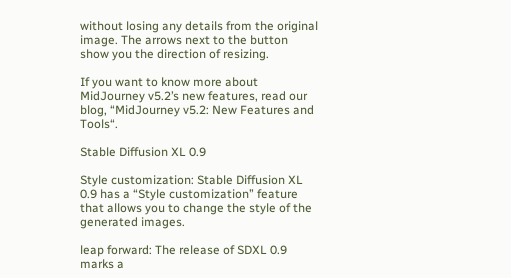without losing any details from the original image. The arrows next to the button show you the direction of resizing.

If you want to know more about MidJourney v5.2’s new features, read our blog, “MidJourney v5.2: New Features and Tools“.

Stable Diffusion XL 0.9

Style customization: Stable Diffusion XL 0.9 has a “Style customization” feature that allows you to change the style of the generated images.

leap forward: The release of SDXL 0.9 marks a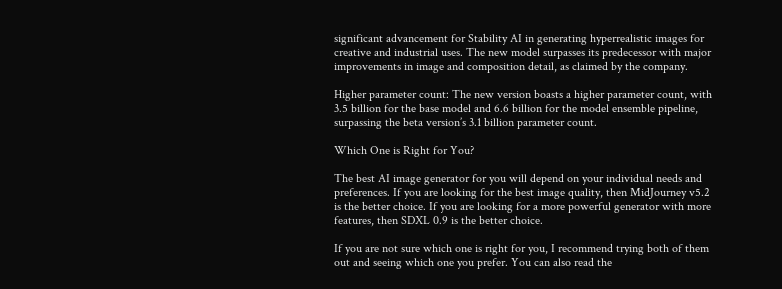significant advancement for Stability AI in generating hyperrealistic images for creative and industrial uses. The new model surpasses its predecessor with major improvements in image and composition detail, as claimed by the company.

Higher parameter count: The new version boasts a higher parameter count, with 3.5 billion for the base model and 6.6 billion for the model ensemble pipeline, surpassing the beta version’s 3.1 billion parameter count.

Which One is Right for You?

The best AI image generator for you will depend on your individual needs and preferences. If you are looking for the best image quality, then MidJourney v5.2 is the better choice. If you are looking for a more powerful generator with more features, then SDXL 0.9 is the better choice.

If you are not sure which one is right for you, I recommend trying both of them out and seeing which one you prefer. You can also read the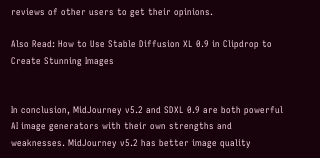reviews of other users to get their opinions.

Also Read: How to Use Stable Diffusion XL 0.9 in Clipdrop to Create Stunning Images


In conclusion, MidJourney v5.2 and SDXL 0.9 are both powerful AI image generators with their own strengths and weaknesses. MidJourney v5.2 has better image quality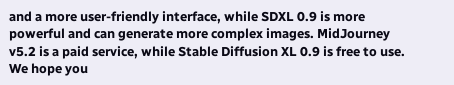and a more user-friendly interface, while SDXL 0.9 is more powerful and can generate more complex images. MidJourney v5.2 is a paid service, while Stable Diffusion XL 0.9 is free to use. We hope you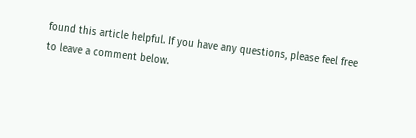found this article helpful. If you have any questions, please feel free to leave a comment below.